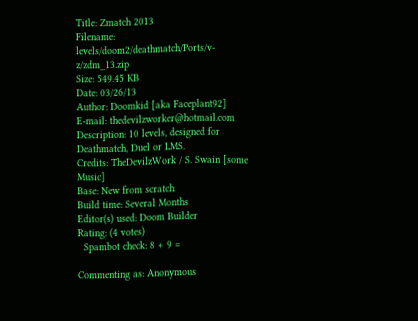Title: Zmatch 2013
Filename: levels/doom2/deathmatch/Ports/v-z/zdm_13.zip
Size: 549.45 KB
Date: 03/26/13
Author: Doomkid [aka Faceplant92]
E-mail: thedevilzworker@hotmail.com
Description: 10 levels, designed for Deathmatch, Duel or LMS.
Credits: TheDevilzWork / S. Swain [some Music]
Base: New from scratch
Build time: Several Months
Editor(s) used: Doom Builder
Rating: (4 votes)
  Spambot check: 8 + 9 =

Commenting as: Anonymous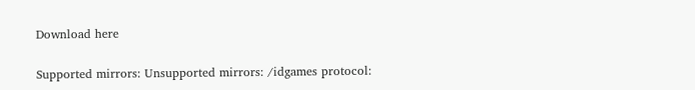Download here

Supported mirrors: Unsupported mirrors: /idgames protocol: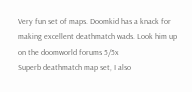Very fun set of maps. Doomkid has a knack for making excellent deathmatch wads. Look him up on the doomworld forums 5/5x
Superb deathmatch map set, I also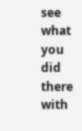see what you did there with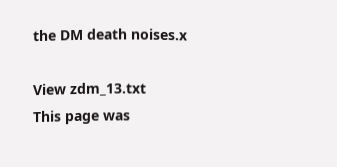the DM death noises.x

View zdm_13.txt
This page was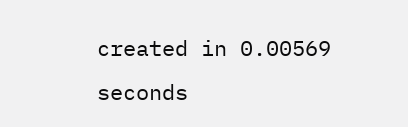created in 0.00569 seconds